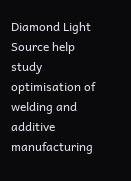Diamond Light Source help study optimisation of welding and additive manufacturing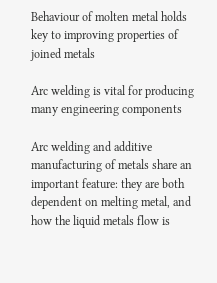Behaviour of molten metal holds key to improving properties of joined metals

Arc welding is vital for producing many engineering components

Arc welding and additive manufacturing of metals share an important feature: they are both dependent on melting metal, and how the liquid metals flow is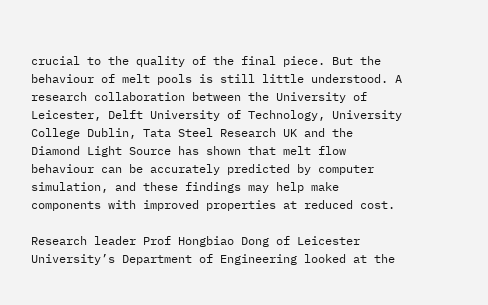crucial to the quality of the final piece. But the behaviour of melt pools is still little understood. A research collaboration between the University of Leicester, Delft University of Technology, University College Dublin, Tata Steel Research UK and the Diamond Light Source has shown that melt flow behaviour can be accurately predicted by computer simulation, and these findings may help make components with improved properties at reduced cost.

Research leader Prof Hongbiao Dong of Leicester University’s Department of Engineering looked at the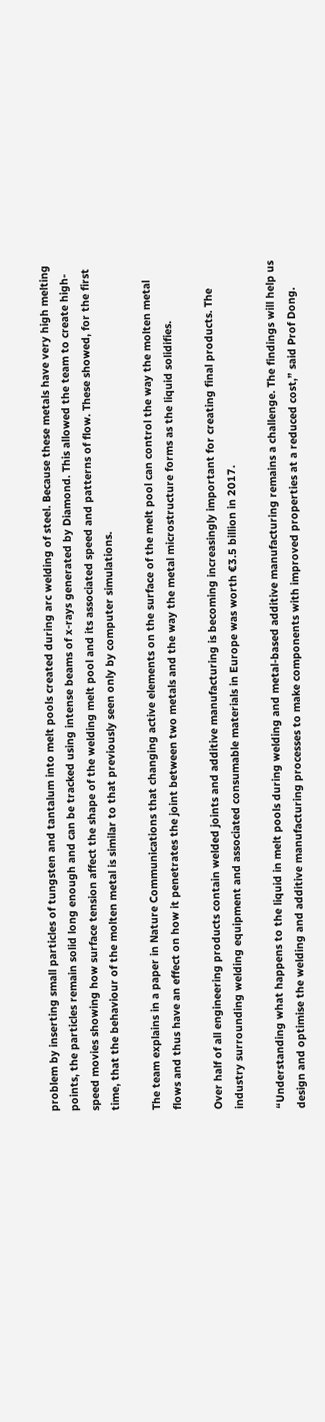problem by inserting small particles of tungsten and tantalum into melt pools created during arc welding of steel. Because these metals have very high melting points, the particles remain solid long enough and can be tracked using intense beams of x-rays generated by Diamond. This allowed the team to create high-speed movies showing how surface tension affect the shape of the welding melt pool and its associated speed and patterns of flow. These showed, for the first time, that the behaviour of the molten metal is similar to that previously seen only by computer simulations.

The team explains in a paper in Nature Communications that changing active elements on the surface of the melt pool can control the way the molten metal flows and thus have an effect on how it penetrates the joint between two metals and the way the metal microstructure forms as the liquid solidifies.

Over half of all engineering products contain welded joints and additive manufacturing is becoming increasingly important for creating final products. The industry surrounding welding equipment and associated consumable materials in Europe was worth €3.5 billion in 2017.

“Understanding what happens to the liquid in melt pools during welding and metal-based additive manufacturing remains a challenge. The findings will help us design and optimise the welding and additive manufacturing processes to make components with improved properties at a reduced cost,” said Prof Dong.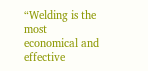“Welding is the most economical and effective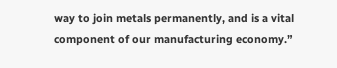way to join metals permanently, and is a vital component of our manufacturing economy.”